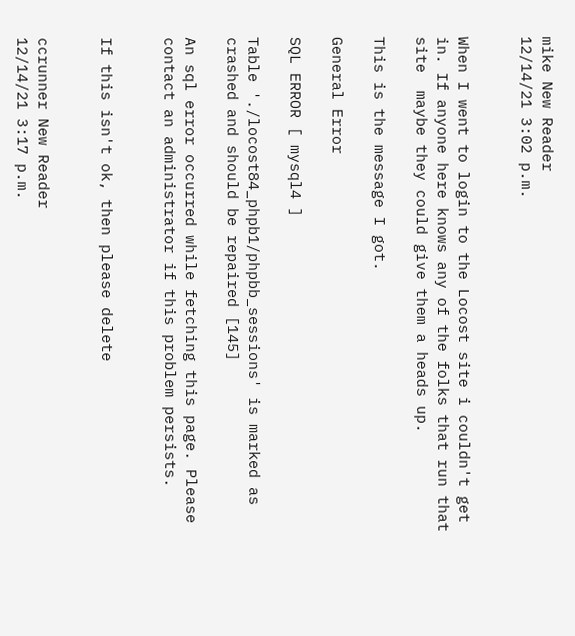mike New Reader
12/14/21 3:02 p.m.


When I went to login to the Locost site i couldn't get in. If anyone here knows any of the folks that run that site  maybe they could give them a heads up.

This is the message I got.

General Error

SQL ERROR [ mysql4 ]

Table './locost84_phpb1/phpbb_sessions' is marked as crashed and should be repaired [145]

An sql error occurred while fetching this page. Please contact an administrator if this problem persists.


If this isn't ok, then please delete


ccrunner New Reader
12/14/21 3:17 p.m.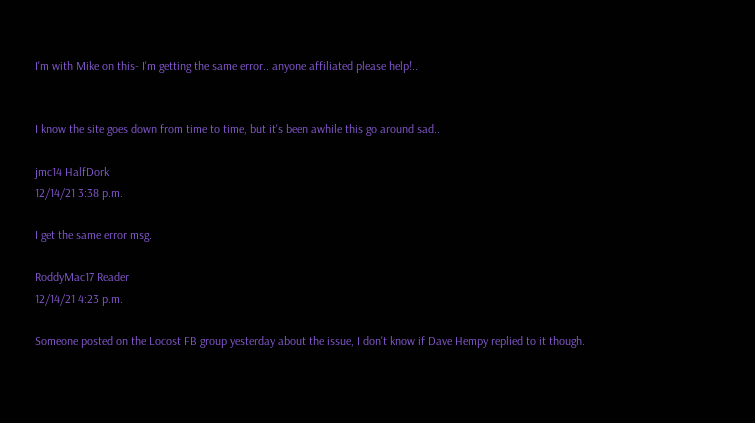I'm with Mike on this- I'm getting the same error.. anyone affiliated please help!..


I know the site goes down from time to time, but it's been awhile this go around sad..

jmc14 HalfDork
12/14/21 3:38 p.m.

I get the same error msg.

RoddyMac17 Reader
12/14/21 4:23 p.m.

Someone posted on the Locost FB group yesterday about the issue, I don't know if Dave Hempy replied to it though.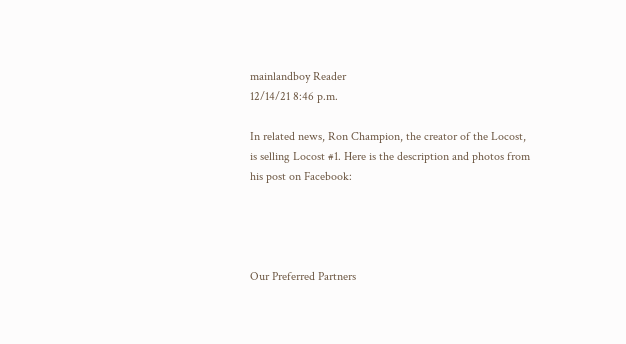mainlandboy Reader
12/14/21 8:46 p.m.

In related news, Ron Champion, the creator of the Locost, is selling Locost #1. Here is the description and photos from his post on Facebook:




Our Preferred Partners